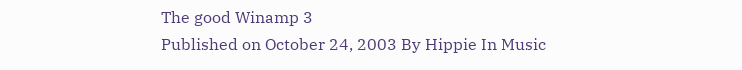The good Winamp 3
Published on October 24, 2003 By Hippie In Music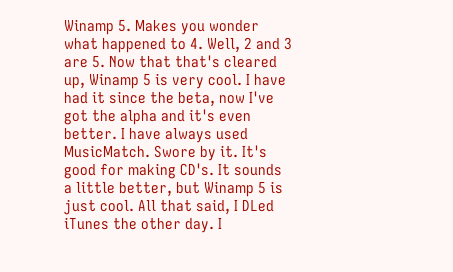Winamp 5. Makes you wonder what happened to 4. Well, 2 and 3 are 5. Now that that's cleared up, Winamp 5 is very cool. I have had it since the beta, now I've got the alpha and it's even better. I have always used MusicMatch. Swore by it. It's good for making CD's. It sounds a little better, but Winamp 5 is just cool. All that said, I DLed iTunes the other day. I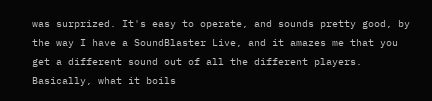was surprized. It's easy to operate, and sounds pretty good, by the way I have a SoundBlaster Live, and it amazes me that you get a different sound out of all the different players. Basically, what it boils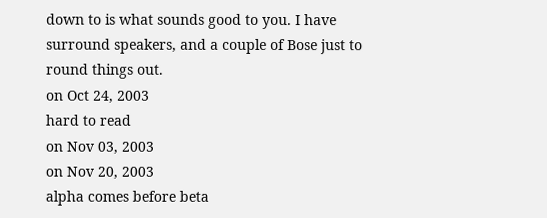down to is what sounds good to you. I have surround speakers, and a couple of Bose just to round things out.
on Oct 24, 2003
hard to read
on Nov 03, 2003
on Nov 20, 2003
alpha comes before beta